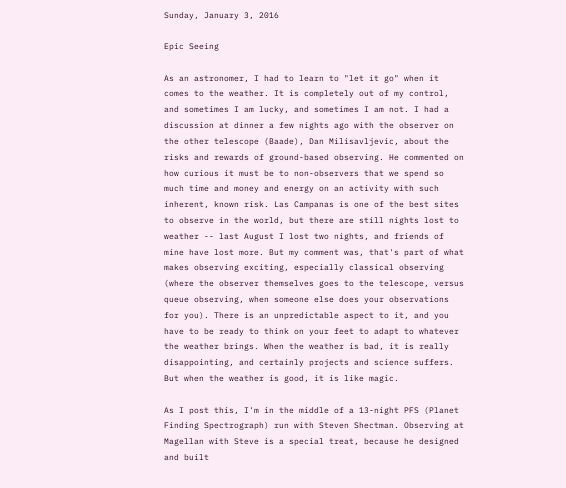Sunday, January 3, 2016

Epic Seeing

As an astronomer, I had to learn to "let it go" when it comes to the weather. It is completely out of my control, and sometimes I am lucky, and sometimes I am not. I had a discussion at dinner a few nights ago with the observer on the other telescope (Baade), Dan Milisavljevic, about the risks and rewards of ground-based observing. He commented on how curious it must be to non-observers that we spend so much time and money and energy on an activity with such inherent, known risk. Las Campanas is one of the best sites to observe in the world, but there are still nights lost to weather -- last August I lost two nights, and friends of mine have lost more. But my comment was, that's part of what makes observing exciting, especially classical observing (where the observer themselves goes to the telescope, versus queue observing, when someone else does your observations for you). There is an unpredictable aspect to it, and you have to be ready to think on your feet to adapt to whatever the weather brings. When the weather is bad, it is really disappointing, and certainly projects and science suffers. But when the weather is good, it is like magic.

As I post this, I'm in the middle of a 13-night PFS (Planet Finding Spectrograph) run with Steven Shectman. Observing at Magellan with Steve is a special treat, because he designed and built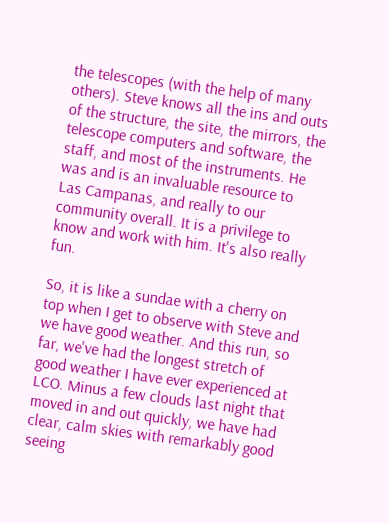the telescopes (with the help of many others). Steve knows all the ins and outs of the structure, the site, the mirrors, the telescope computers and software, the staff, and most of the instruments. He was and is an invaluable resource to Las Campanas, and really to our community overall. It is a privilege to know and work with him. It's also really fun.

So, it is like a sundae with a cherry on top when I get to observe with Steve and we have good weather. And this run, so far, we've had the longest stretch of good weather I have ever experienced at LCO. Minus a few clouds last night that moved in and out quickly, we have had clear, calm skies with remarkably good seeing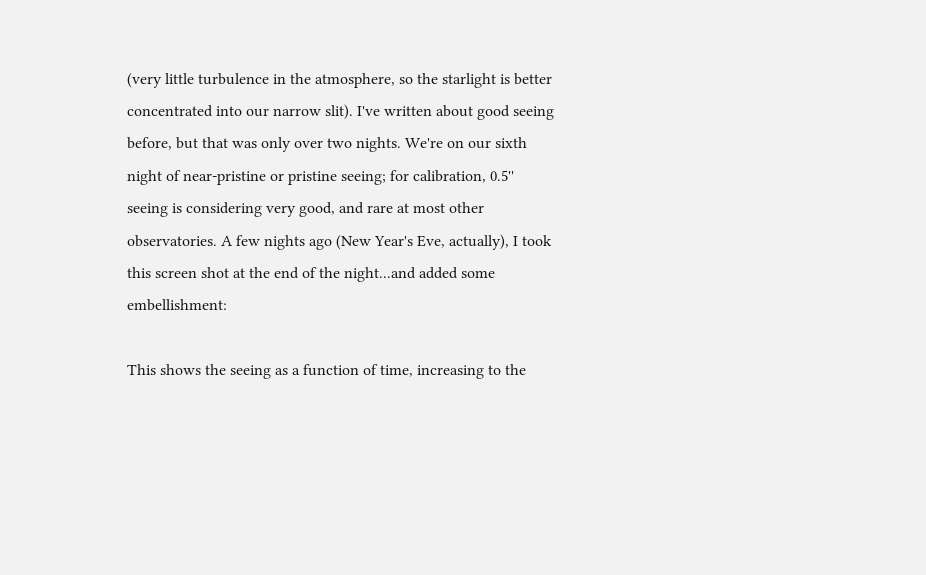(very little turbulence in the atmosphere, so the starlight is better concentrated into our narrow slit). I've written about good seeing before, but that was only over two nights. We're on our sixth night of near-pristine or pristine seeing; for calibration, 0.5'' seeing is considering very good, and rare at most other observatories. A few nights ago (New Year's Eve, actually), I took this screen shot at the end of the night...and added some embellishment:

This shows the seeing as a function of time, increasing to the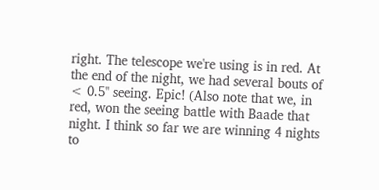right. The telescope we're using is in red. At the end of the night, we had several bouts of < 0.5'' seeing. Epic! (Also note that we, in red, won the seeing battle with Baade that night. I think so far we are winning 4 nights to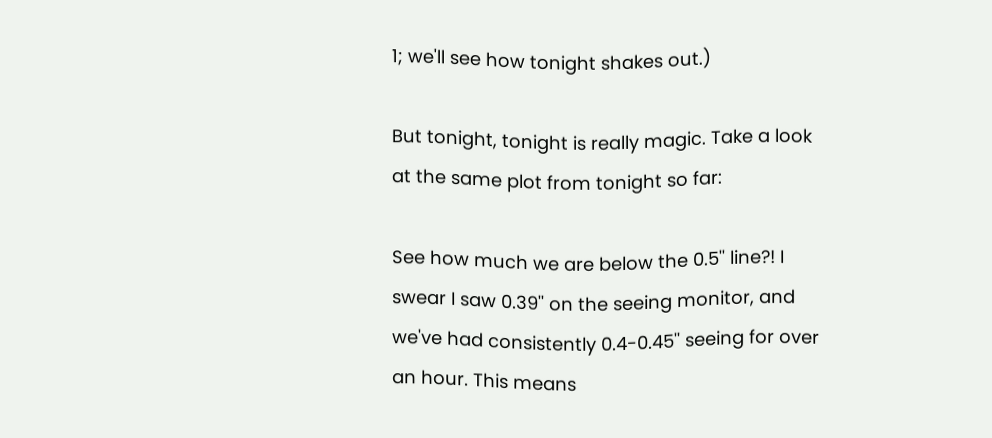1; we'll see how tonight shakes out.)

But tonight, tonight is really magic. Take a look at the same plot from tonight so far:

See how much we are below the 0.5'' line?! I swear I saw 0.39'' on the seeing monitor, and we've had consistently 0.4-0.45'' seeing for over an hour. This means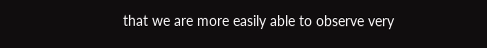that we are more easily able to observe very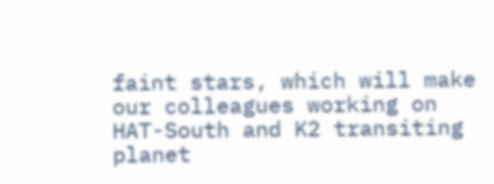faint stars, which will make our colleagues working on HAT-South and K2 transiting planet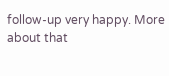follow-up very happy. More about that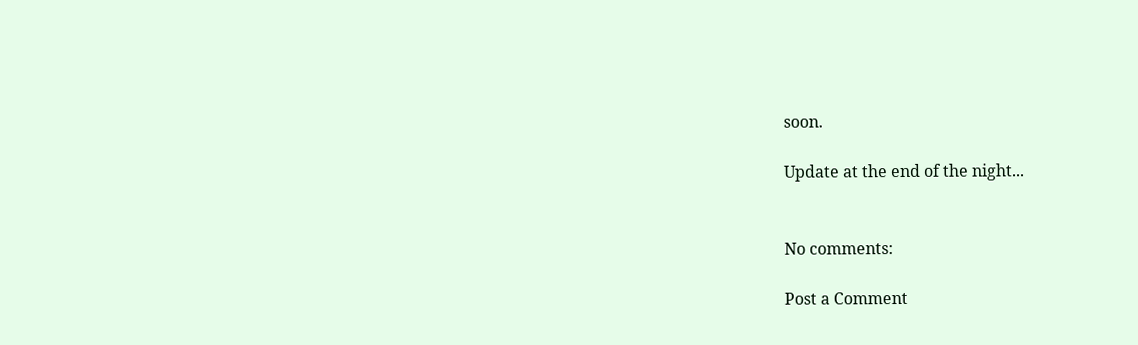soon.

Update at the end of the night...


No comments:

Post a Comment